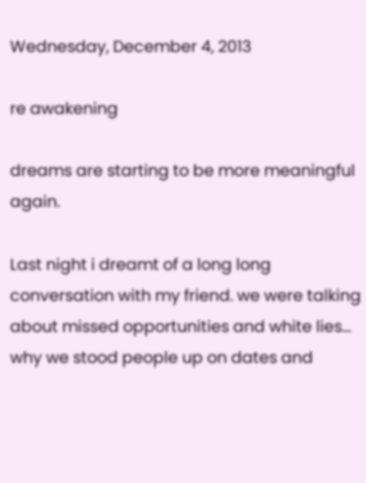Wednesday, December 4, 2013

re awakening

dreams are starting to be more meaningful again.

Last night i dreamt of a long long conversation with my friend. we were talking about missed opportunities and white lies... why we stood people up on dates and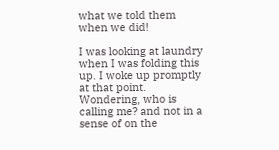what we told them when we did!

I was looking at laundry when I was folding this up. I woke up promptly at that point. Wondering, who is calling me? and not in a sense of on the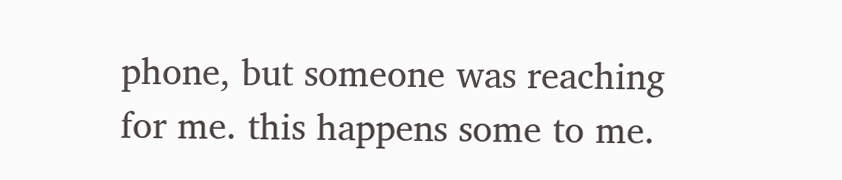phone, but someone was reaching for me. this happens some to me.